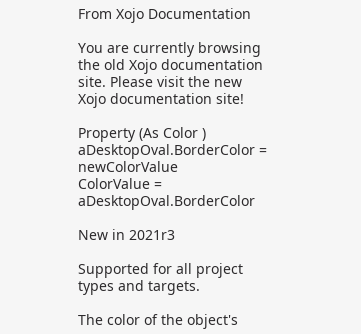From Xojo Documentation

You are currently browsing the old Xojo documentation site. Please visit the new Xojo documentation site!

Property (As Color )
aDesktopOval.BorderColor = newColorValue
ColorValue = aDesktopOval.BorderColor

New in 2021r3

Supported for all project types and targets.

The color of the object's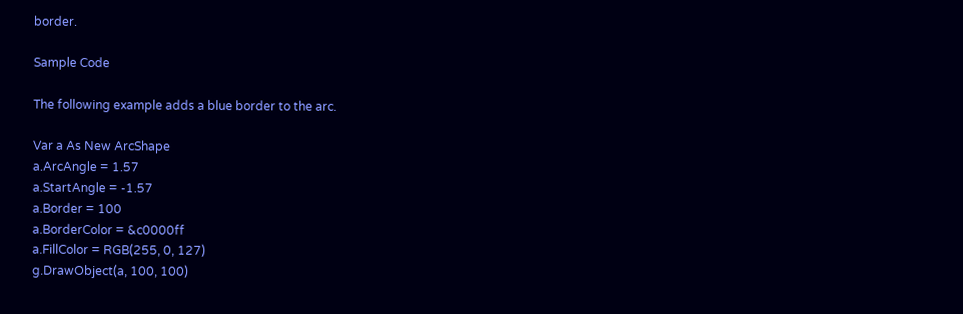border.

Sample Code

The following example adds a blue border to the arc.

Var a As New ArcShape
a.ArcAngle = 1.57
a.StartAngle = -1.57
a.Border = 100
a.BorderColor = &c0000ff
a.FillColor = RGB(255, 0, 127)
g.DrawObject(a, 100, 100)